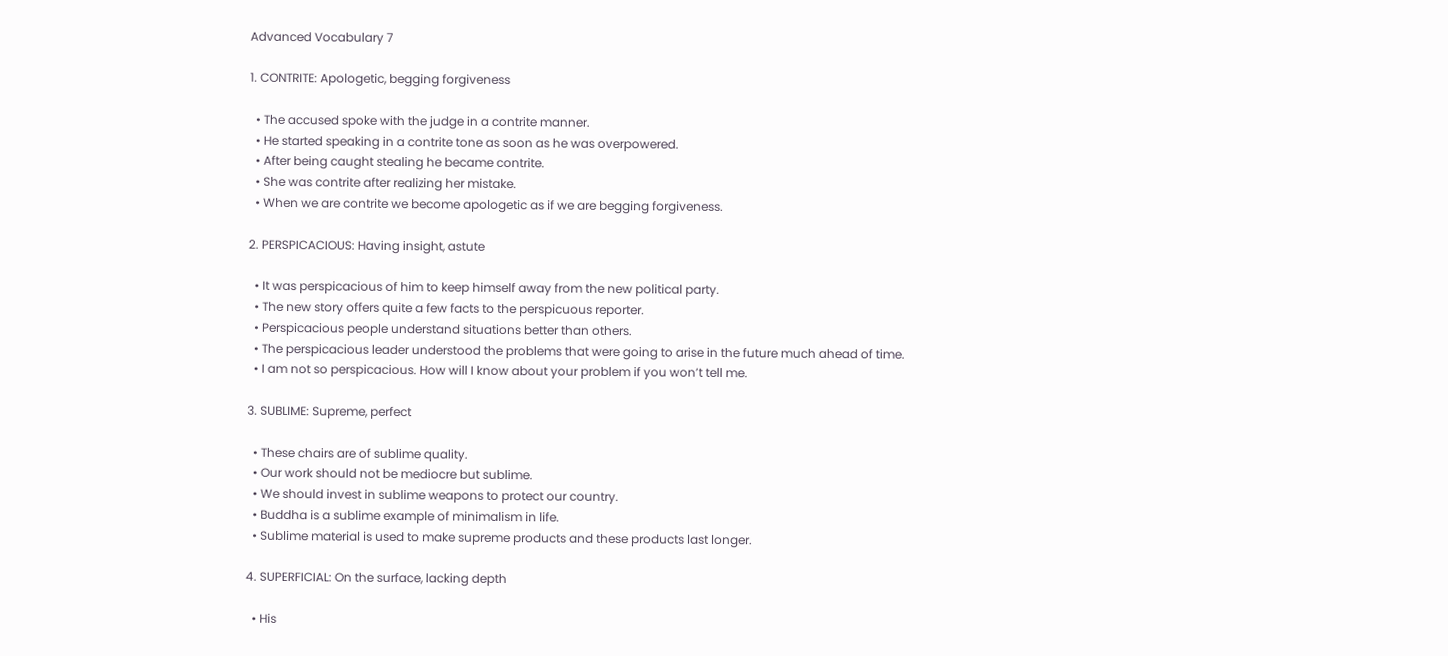Advanced Vocabulary 7

1. CONTRITE: Apologetic, begging forgiveness

  • The accused spoke with the judge in a contrite manner.
  • He started speaking in a contrite tone as soon as he was overpowered.
  • After being caught stealing he became contrite.
  • She was contrite after realizing her mistake.
  • When we are contrite we become apologetic as if we are begging forgiveness.

2. PERSPICACIOUS: Having insight, astute

  • It was perspicacious of him to keep himself away from the new political party.
  • The new story offers quite a few facts to the perspicuous reporter.
  • Perspicacious people understand situations better than others.
  • The perspicacious leader understood the problems that were going to arise in the future much ahead of time.
  • I am not so perspicacious. How will I know about your problem if you won’t tell me.

3. SUBLIME: Supreme, perfect

  • These chairs are of sublime quality.
  • Our work should not be mediocre but sublime.
  • We should invest in sublime weapons to protect our country.
  • Buddha is a sublime example of minimalism in life.
  • Sublime material is used to make supreme products and these products last longer.

4. SUPERFICIAL: On the surface, lacking depth

  • His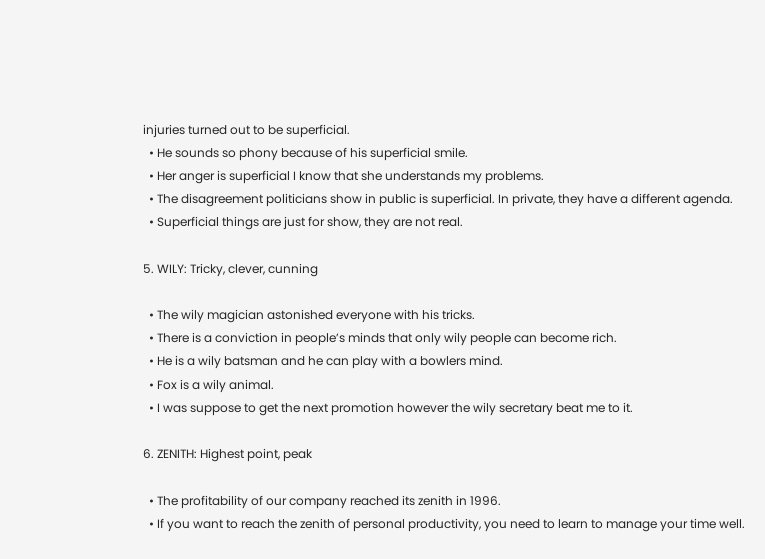injuries turned out to be superficial.
  • He sounds so phony because of his superficial smile.
  • Her anger is superficial I know that she understands my problems.
  • The disagreement politicians show in public is superficial. In private, they have a different agenda.
  • Superficial things are just for show, they are not real.

5. WILY: Tricky, clever, cunning

  • The wily magician astonished everyone with his tricks.
  • There is a conviction in people’s minds that only wily people can become rich.
  • He is a wily batsman and he can play with a bowlers mind.
  • Fox is a wily animal.
  • I was suppose to get the next promotion however the wily secretary beat me to it.

6. ZENITH: Highest point, peak

  • The profitability of our company reached its zenith in 1996.
  • If you want to reach the zenith of personal productivity, you need to learn to manage your time well.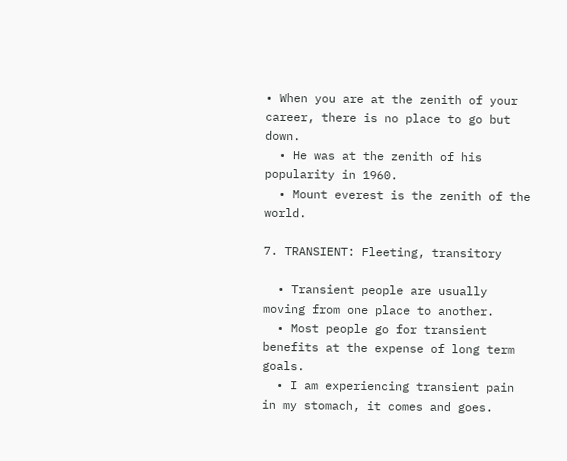• When you are at the zenith of your career, there is no place to go but down.
  • He was at the zenith of his popularity in 1960.
  • Mount everest is the zenith of the world.

7. TRANSIENT: Fleeting, transitory

  • Transient people are usually moving from one place to another.
  • Most people go for transient benefits at the expense of long term goals.
  • I am experiencing transient pain in my stomach, it comes and goes.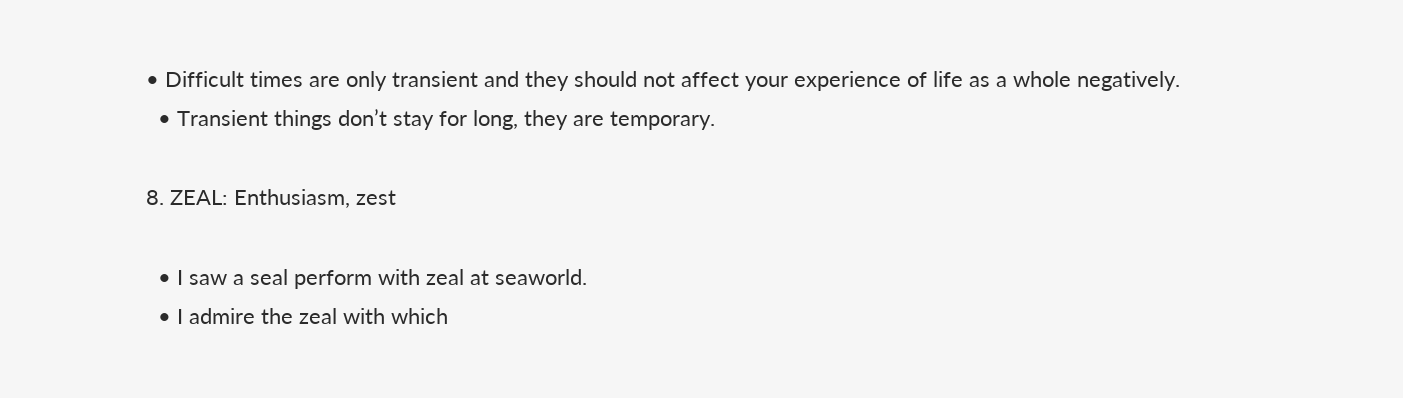• Difficult times are only transient and they should not affect your experience of life as a whole negatively.
  • Transient things don’t stay for long, they are temporary.

8. ZEAL: Enthusiasm, zest

  • I saw a seal perform with zeal at seaworld.
  • I admire the zeal with which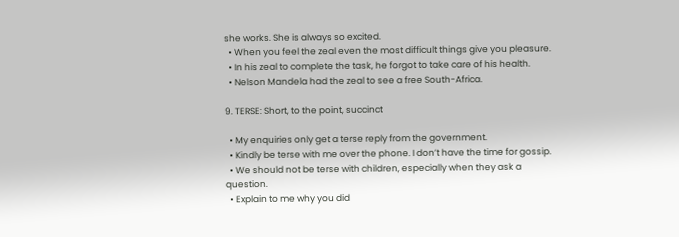she works. She is always so excited.
  • When you feel the zeal even the most difficult things give you pleasure.
  • In his zeal to complete the task, he forgot to take care of his health.
  • Nelson Mandela had the zeal to see a free South-Africa.

9. TERSE: Short, to the point, succinct

  • My enquiries only get a terse reply from the government.
  • Kindly be terse with me over the phone. I don’t have the time for gossip.
  • We should not be terse with children, especially when they ask a question.
  • Explain to me why you did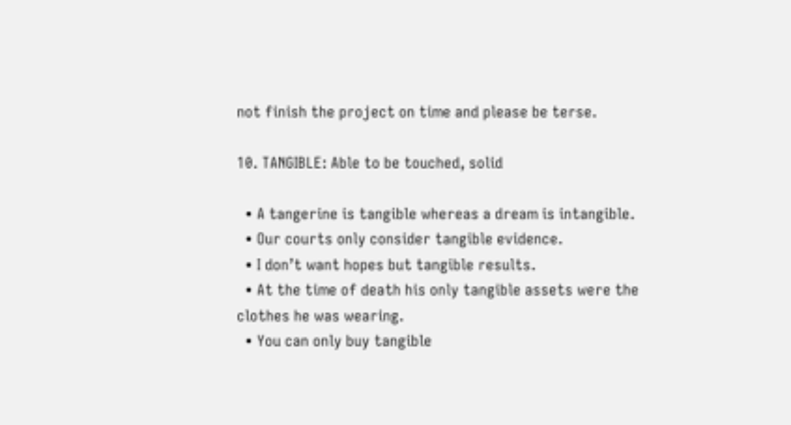not finish the project on time and please be terse.

10. TANGIBLE: Able to be touched, solid

  • A tangerine is tangible whereas a dream is intangible.
  • Our courts only consider tangible evidence.
  • I don’t want hopes but tangible results.
  • At the time of death his only tangible assets were the clothes he was wearing.
  • You can only buy tangible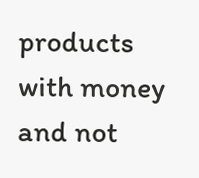products with money and not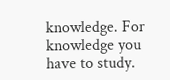knowledge. For knowledge you have to study.